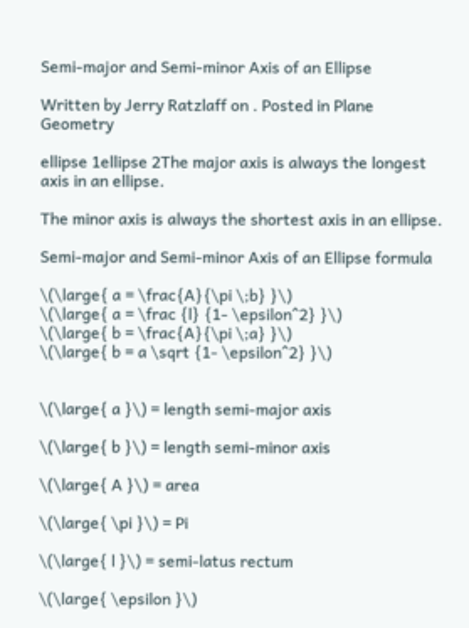Semi-major and Semi-minor Axis of an Ellipse

Written by Jerry Ratzlaff on . Posted in Plane Geometry

ellipse 1ellipse 2The major axis is always the longest axis in an ellipse.

The minor axis is always the shortest axis in an ellipse.

Semi-major and Semi-minor Axis of an Ellipse formula

\(\large{ a = \frac{A}{\pi \;b} }\)
\(\large{ a = \frac {l} {1- \epsilon^2} }\)
\(\large{ b = \frac{A}{\pi \;a} }\)
\(\large{ b = a \sqrt {1- \epsilon^2} }\)


\(\large{ a }\) = length semi-major axis

\(\large{ b }\) = length semi-minor axis

\(\large{ A }\) = area

\(\large{ \pi }\) = Pi

\(\large{ l }\) = semi-latus rectum

\(\large{ \epsilon }\)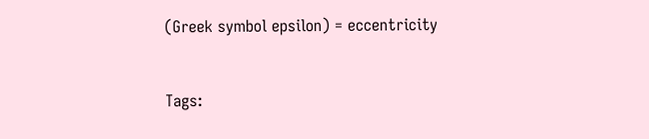(Greek symbol epsilon) = eccentricity


Tags: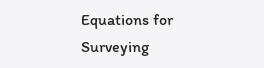Equations for Surveying